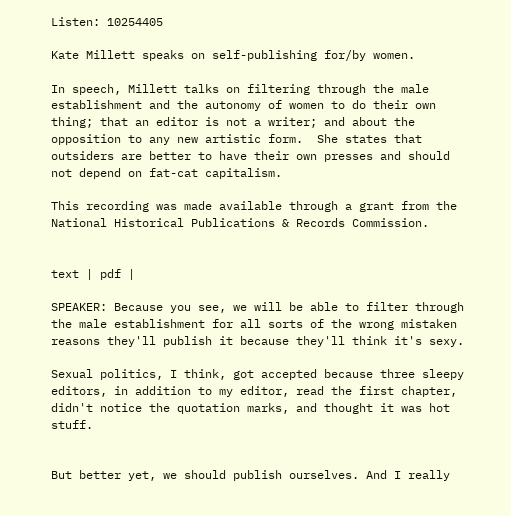Listen: 10254405

Kate Millett speaks on self-publishing for/by women.

In speech, Millett talks on filtering through the male establishment and the autonomy of women to do their own thing; that an editor is not a writer; and about the opposition to any new artistic form.  She states that outsiders are better to have their own presses and should not depend on fat-cat capitalism.

This recording was made available through a grant from the National Historical Publications & Records Commission.


text | pdf |

SPEAKER: Because you see, we will be able to filter through the male establishment for all sorts of the wrong mistaken reasons they'll publish it because they'll think it's sexy.

Sexual politics, I think, got accepted because three sleepy editors, in addition to my editor, read the first chapter, didn't notice the quotation marks, and thought it was hot stuff.


But better yet, we should publish ourselves. And I really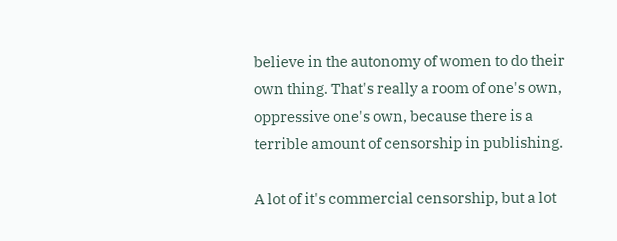believe in the autonomy of women to do their own thing. That's really a room of one's own, oppressive one's own, because there is a terrible amount of censorship in publishing.

A lot of it's commercial censorship, but a lot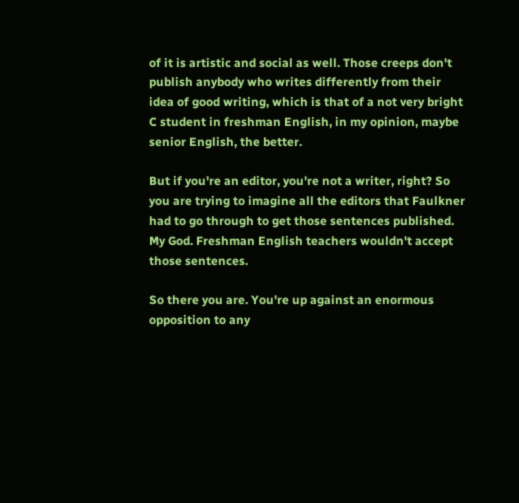of it is artistic and social as well. Those creeps don't publish anybody who writes differently from their idea of good writing, which is that of a not very bright C student in freshman English, in my opinion, maybe senior English, the better.

But if you're an editor, you're not a writer, right? So you are trying to imagine all the editors that Faulkner had to go through to get those sentences published. My God. Freshman English teachers wouldn't accept those sentences.

So there you are. You're up against an enormous opposition to any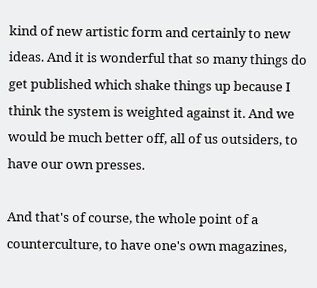kind of new artistic form and certainly to new ideas. And it is wonderful that so many things do get published which shake things up because I think the system is weighted against it. And we would be much better off, all of us outsiders, to have our own presses.

And that's of course, the whole point of a counterculture, to have one's own magazines,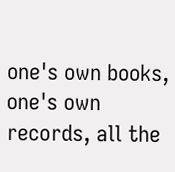one's own books, one's own records, all the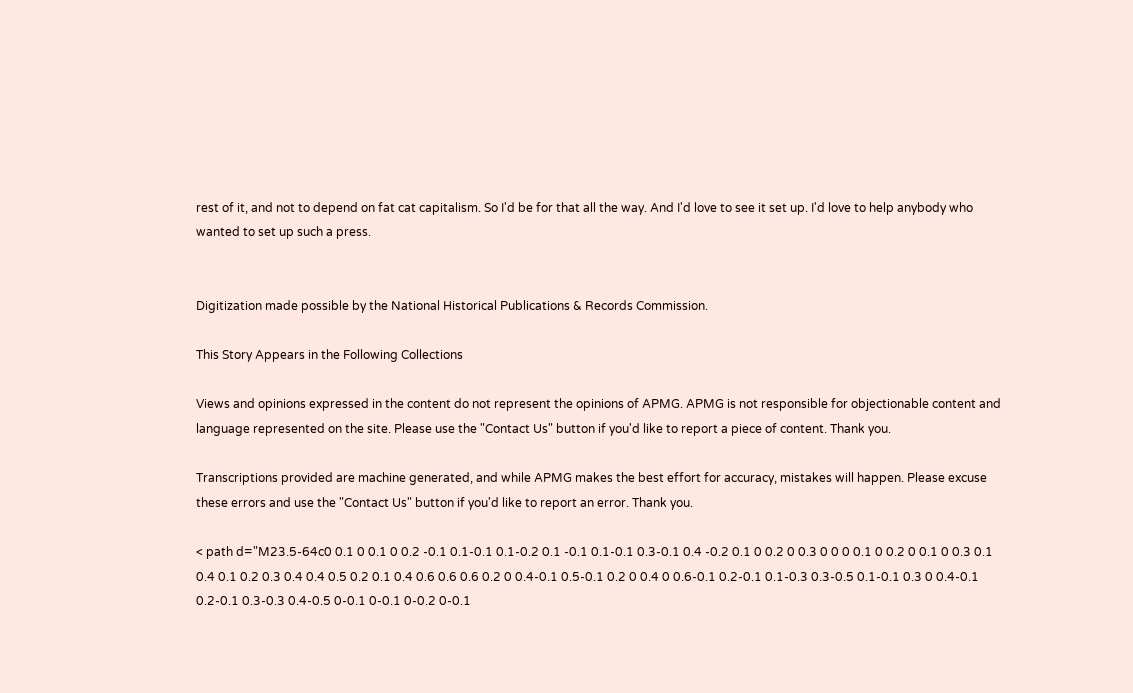rest of it, and not to depend on fat cat capitalism. So I'd be for that all the way. And I'd love to see it set up. I'd love to help anybody who wanted to set up such a press.


Digitization made possible by the National Historical Publications & Records Commission.

This Story Appears in the Following Collections

Views and opinions expressed in the content do not represent the opinions of APMG. APMG is not responsible for objectionable content and language represented on the site. Please use the "Contact Us" button if you'd like to report a piece of content. Thank you.

Transcriptions provided are machine generated, and while APMG makes the best effort for accuracy, mistakes will happen. Please excuse these errors and use the "Contact Us" button if you'd like to report an error. Thank you.

< path d="M23.5-64c0 0.1 0 0.1 0 0.2 -0.1 0.1-0.1 0.1-0.2 0.1 -0.1 0.1-0.1 0.3-0.1 0.4 -0.2 0.1 0 0.2 0 0.3 0 0 0 0.1 0 0.2 0 0.1 0 0.3 0.1 0.4 0.1 0.2 0.3 0.4 0.4 0.5 0.2 0.1 0.4 0.6 0.6 0.6 0.2 0 0.4-0.1 0.5-0.1 0.2 0 0.4 0 0.6-0.1 0.2-0.1 0.1-0.3 0.3-0.5 0.1-0.1 0.3 0 0.4-0.1 0.2-0.1 0.3-0.3 0.4-0.5 0-0.1 0-0.1 0-0.2 0-0.1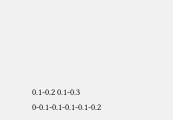0.1-0.2 0.1-0.3 0-0.1-0.1-0.1-0.1-0.2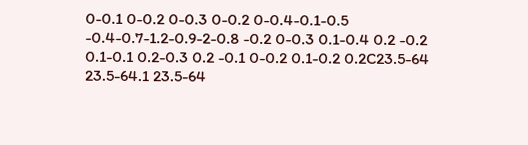0-0.1 0-0.2 0-0.3 0-0.2 0-0.4-0.1-0.5 -0.4-0.7-1.2-0.9-2-0.8 -0.2 0-0.3 0.1-0.4 0.2 -0.2 0.1-0.1 0.2-0.3 0.2 -0.1 0-0.2 0.1-0.2 0.2C23.5-64 23.5-64.1 23.5-64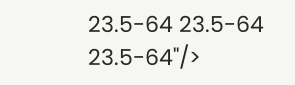23.5-64 23.5-64 23.5-64"/>